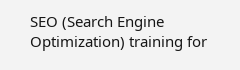SEO (Search Engine Optimization) training for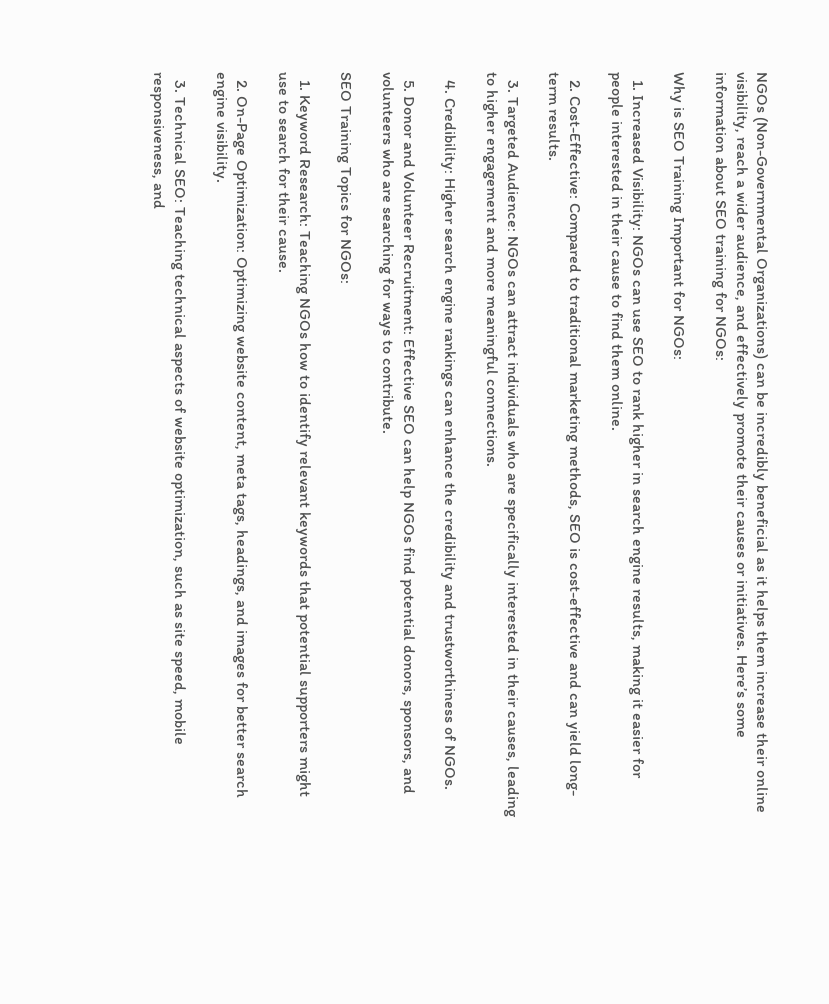NGOs (Non-Governmental Organizations) can be incredibly beneficial as it helps them increase their online visibility, reach a wider audience, and effectively promote their causes or initiatives. Here’s some information about SEO training for NGOs:

Why is SEO Training Important for NGOs:

  1. Increased Visibility: NGOs can use SEO to rank higher in search engine results, making it easier for people interested in their cause to find them online.

  2. Cost-Effective: Compared to traditional marketing methods, SEO is cost-effective and can yield long-term results.

  3. Targeted Audience: NGOs can attract individuals who are specifically interested in their causes, leading to higher engagement and more meaningful connections.

  4. Credibility: Higher search engine rankings can enhance the credibility and trustworthiness of NGOs.

  5. Donor and Volunteer Recruitment: Effective SEO can help NGOs find potential donors, sponsors, and volunteers who are searching for ways to contribute.

SEO Training Topics for NGOs:

  1. Keyword Research: Teaching NGOs how to identify relevant keywords that potential supporters might use to search for their cause.

  2. On-Page Optimization: Optimizing website content, meta tags, headings, and images for better search engine visibility.

  3. Technical SEO: Teaching technical aspects of website optimization, such as site speed, mobile responsiveness, and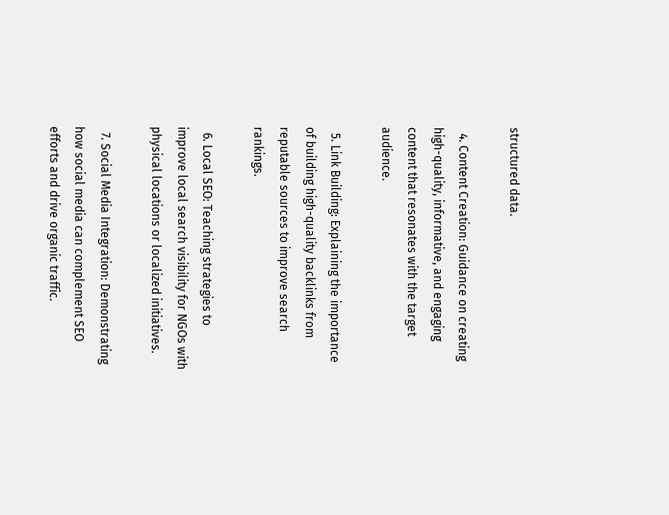structured data.

  4. Content Creation: Guidance on creating high-quality, informative, and engaging content that resonates with the target audience.

  5. Link Building: Explaining the importance of building high-quality backlinks from reputable sources to improve search rankings.

  6. Local SEO: Teaching strategies to improve local search visibility for NGOs with physical locations or localized initiatives.

  7. Social Media Integration: Demonstrating how social media can complement SEO efforts and drive organic traffic.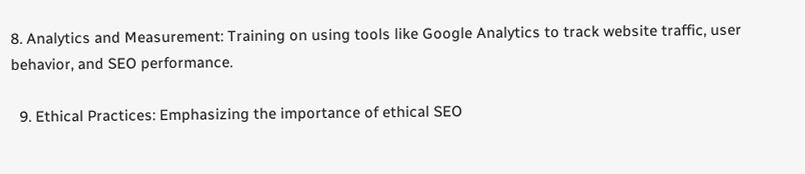8. Analytics and Measurement: Training on using tools like Google Analytics to track website traffic, user behavior, and SEO performance.

  9. Ethical Practices: Emphasizing the importance of ethical SEO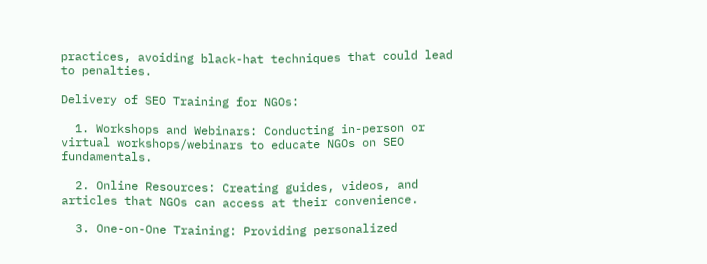practices, avoiding black-hat techniques that could lead to penalties.

Delivery of SEO Training for NGOs:

  1. Workshops and Webinars: Conducting in-person or virtual workshops/webinars to educate NGOs on SEO fundamentals.

  2. Online Resources: Creating guides, videos, and articles that NGOs can access at their convenience.

  3. One-on-One Training: Providing personalized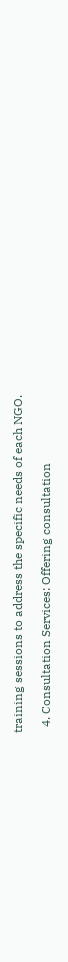training sessions to address the specific needs of each NGO.

  4. Consultation Services: Offering consultation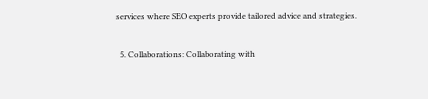services where SEO experts provide tailored advice and strategies.

  5. Collaborations: Collaborating with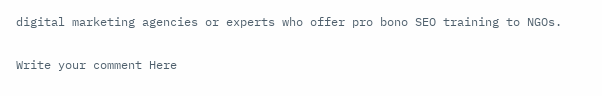digital marketing agencies or experts who offer pro bono SEO training to NGOs.

Write your comment Here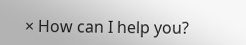× How can I help you?